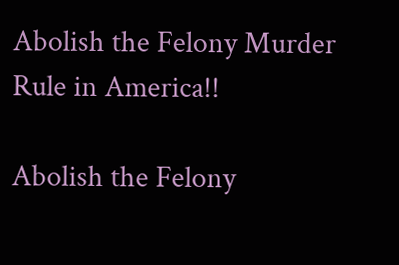Abolish the Felony Murder Rule in America!!

Abolish the Felony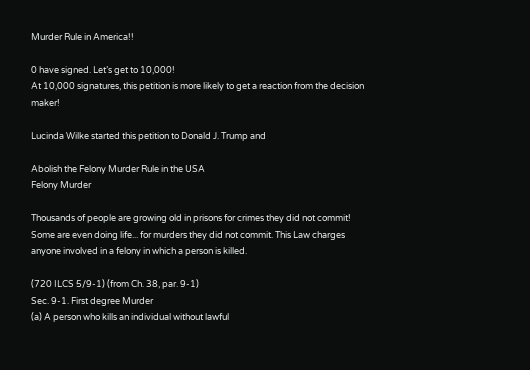Murder Rule in America!!

0 have signed. Let’s get to 10,000!
At 10,000 signatures, this petition is more likely to get a reaction from the decision maker!

Lucinda Wilke started this petition to Donald J. Trump and

Abolish the Felony Murder Rule in the USA
Felony Murder

Thousands of people are growing old in prisons for crimes they did not commit! Some are even doing life... for murders they did not commit. This Law charges anyone involved in a felony in which a person is killed.

(720 ILCS 5/9-1) (from Ch. 38, par. 9-1)
Sec. 9-1. First degree Murder
(a) A person who kills an individual without lawful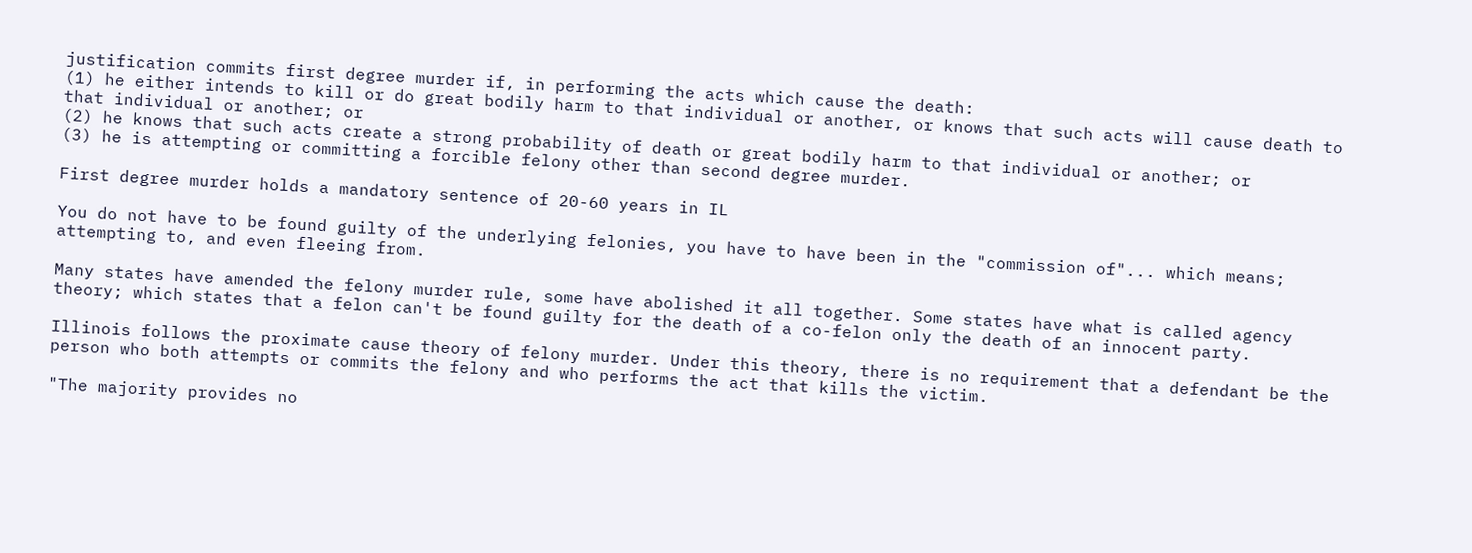justification commits first degree murder if, in performing the acts which cause the death:
(1) he either intends to kill or do great bodily harm to that individual or another, or knows that such acts will cause death to that individual or another; or
(2) he knows that such acts create a strong probability of death or great bodily harm to that individual or another; or
(3) he is attempting or committing a forcible felony other than second degree murder.

First degree murder holds a mandatory sentence of 20-60 years in IL

You do not have to be found guilty of the underlying felonies, you have to have been in the "commission of"... which means; attempting to, and even fleeing from.

Many states have amended the felony murder rule, some have abolished it all together. Some states have what is called agency theory; which states that a felon can't be found guilty for the death of a co-felon only the death of an innocent party.

Illinois follows the proximate cause theory of felony murder. Under this theory, there is no requirement that a defendant be the person who both attempts or commits the felony and who performs the act that kills the victim.

"The majority provides no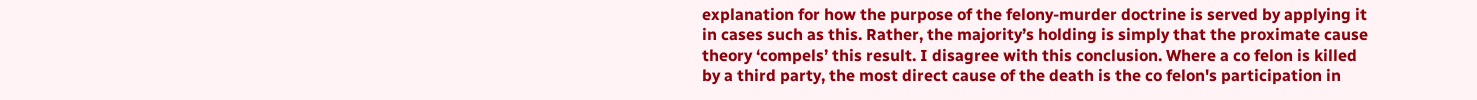explanation for how the purpose of the felony-murder doctrine is served by applying it in cases such as this. Rather, the majority’s holding is simply that the proximate cause theory ‘compels’ this result. I disagree with this conclusion. Where a co felon is killed by a third party, the most direct cause of the death is the co felon's participation in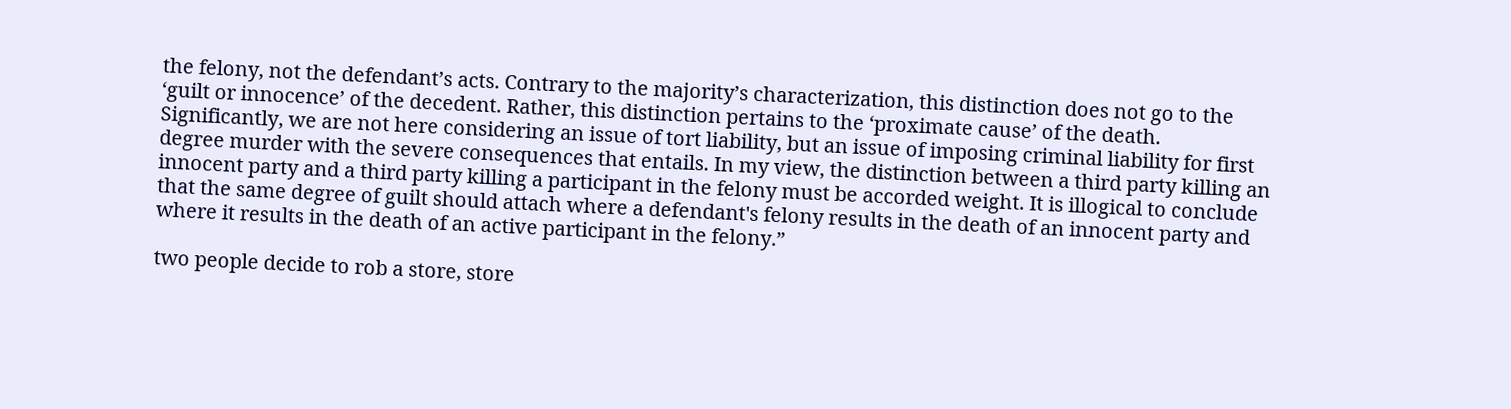the felony, not the defendant’s acts. Contrary to the majority’s characterization, this distinction does not go to the ‘guilt or innocence’ of the decedent. Rather, this distinction pertains to the ‘proximate cause’ of the death. Significantly, we are not here considering an issue of tort liability, but an issue of imposing criminal liability for first degree murder with the severe consequences that entails. In my view, the distinction between a third party killing an innocent party and a third party killing a participant in the felony must be accorded weight. It is illogical to conclude that the same degree of guilt should attach where a defendant's felony results in the death of an innocent party and where it results in the death of an active participant in the felony.”

two people decide to rob a store, store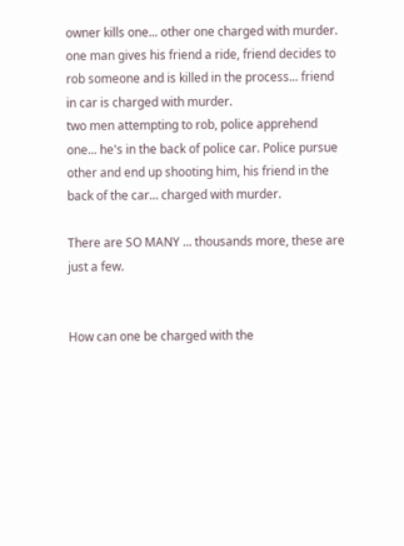owner kills one... other one charged with murder.
one man gives his friend a ride, friend decides to rob someone and is killed in the process... friend in car is charged with murder.
two men attempting to rob, police apprehend one... he's in the back of police car. Police pursue other and end up shooting him, his friend in the back of the car... charged with murder.

There are SO MANY ... thousands more, these are just a few.


How can one be charged with the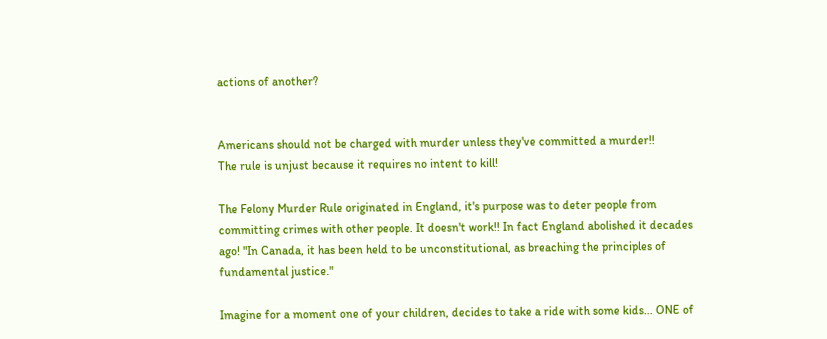actions of another?


Americans should not be charged with murder unless they've committed a murder!!
The rule is unjust because it requires no intent to kill!

The Felony Murder Rule originated in England, it's purpose was to deter people from committing crimes with other people. It doesn't work!! In fact England abolished it decades ago! "In Canada, it has been held to be unconstitutional, as breaching the principles of fundamental justice."

Imagine for a moment one of your children, decides to take a ride with some kids... ONE of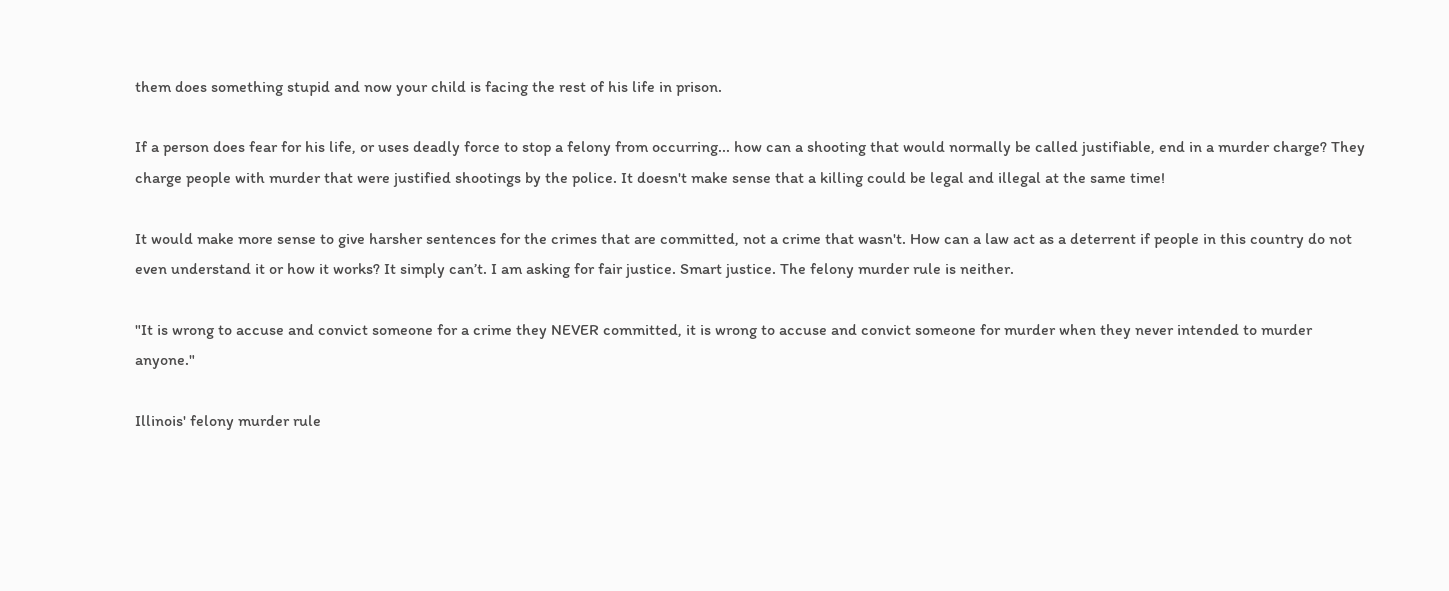them does something stupid and now your child is facing the rest of his life in prison.

If a person does fear for his life, or uses deadly force to stop a felony from occurring... how can a shooting that would normally be called justifiable, end in a murder charge? They charge people with murder that were justified shootings by the police. It doesn't make sense that a killing could be legal and illegal at the same time!

It would make more sense to give harsher sentences for the crimes that are committed, not a crime that wasn't. How can a law act as a deterrent if people in this country do not even understand it or how it works? It simply can’t. I am asking for fair justice. Smart justice. The felony murder rule is neither.

"It is wrong to accuse and convict someone for a crime they NEVER committed, it is wrong to accuse and convict someone for murder when they never intended to murder anyone."

Illinois' felony murder rule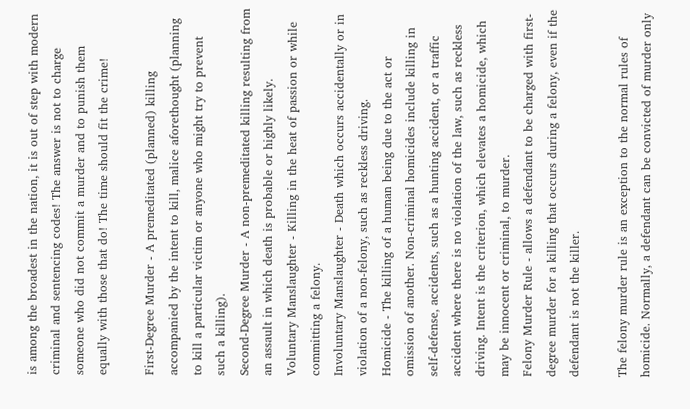is among the broadest in the nation, it is out of step with modern criminal and sentencing codes! The answer is not to charge someone who did not commit a murder and to punish them equally with those that do! The time should fit the crime!

First-Degree Murder - A premeditated (planned) killing accompanied by the intent to kill, malice aforethought (planning to kill a particular victim or anyone who might try to prevent such a killing).
Second-Degree Murder - A non-premeditated killing resulting from an assault in which death is probable or highly likely.
Voluntary Manslaughter - Killing in the heat of passion or while committing a felony.
Involuntary Manslaughter - Death which occurs accidentally or in violation of a non-felony, such as reckless driving.
Homicide - The killing of a human being due to the act or omission of another. Non-criminal homicides include killing in self-defense, accidents, such as a hunting accident, or a traffic accident where there is no violation of the law, such as reckless driving. Intent is the criterion, which elevates a homicide, which may be innocent or criminal, to murder.
Felony Murder Rule - allows a defendant to be charged with first-degree murder for a killing that occurs during a felony, even if the defendant is not the killer.

The felony murder rule is an exception to the normal rules of homicide. Normally, a defendant can be convicted of murder only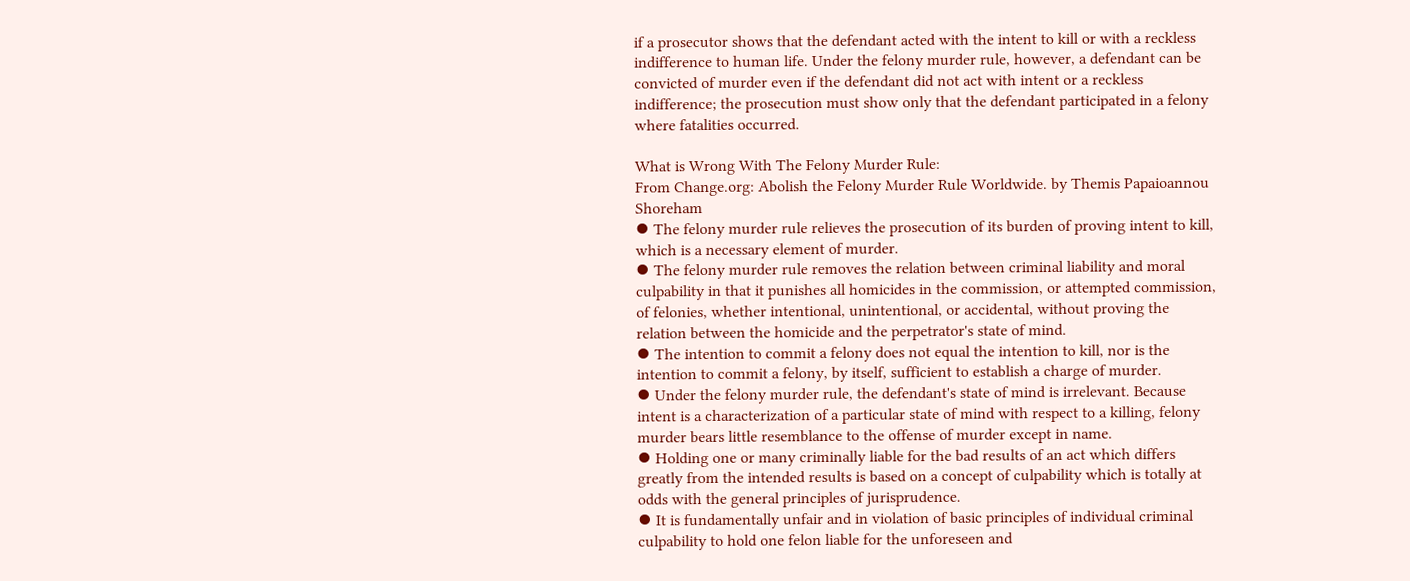if a prosecutor shows that the defendant acted with the intent to kill or with a reckless indifference to human life. Under the felony murder rule, however, a defendant can be convicted of murder even if the defendant did not act with intent or a reckless indifference; the prosecution must show only that the defendant participated in a felony where fatalities occurred.

What is Wrong With The Felony Murder Rule:
From Change.org: Abolish the Felony Murder Rule Worldwide. by Themis Papaioannou Shoreham
⦁ The felony murder rule relieves the prosecution of its burden of proving intent to kill, which is a necessary element of murder.
⦁ The felony murder rule removes the relation between criminal liability and moral culpability in that it punishes all homicides in the commission, or attempted commission, of felonies, whether intentional, unintentional, or accidental, without proving the relation between the homicide and the perpetrator's state of mind.
⦁ The intention to commit a felony does not equal the intention to kill, nor is the intention to commit a felony, by itself, sufficient to establish a charge of murder.
⦁ Under the felony murder rule, the defendant's state of mind is irrelevant. Because intent is a characterization of a particular state of mind with respect to a killing, felony murder bears little resemblance to the offense of murder except in name.
⦁ Holding one or many criminally liable for the bad results of an act which differs greatly from the intended results is based on a concept of culpability which is totally at odds with the general principles of jurisprudence.
⦁ It is fundamentally unfair and in violation of basic principles of individual criminal culpability to hold one felon liable for the unforeseen and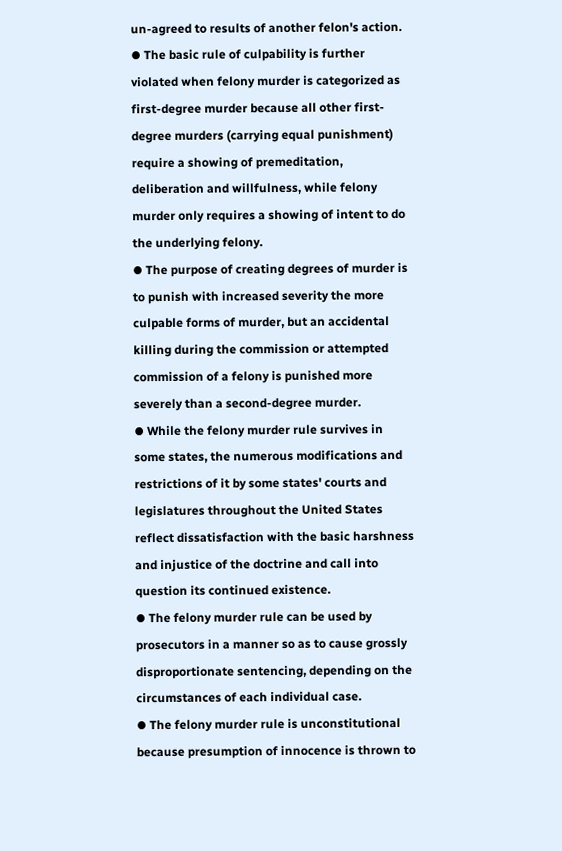un-agreed to results of another felon's action.
⦁ The basic rule of culpability is further violated when felony murder is categorized as first-degree murder because all other first-degree murders (carrying equal punishment) require a showing of premeditation, deliberation and willfulness, while felony murder only requires a showing of intent to do the underlying felony.
⦁ The purpose of creating degrees of murder is to punish with increased severity the more culpable forms of murder, but an accidental killing during the commission or attempted commission of a felony is punished more severely than a second-degree murder.
⦁ While the felony murder rule survives in some states, the numerous modifications and restrictions of it by some states' courts and legislatures throughout the United States reflect dissatisfaction with the basic harshness and injustice of the doctrine and call into question its continued existence.
⦁ The felony murder rule can be used by prosecutors in a manner so as to cause grossly disproportionate sentencing, depending on the circumstances of each individual case.
⦁ The felony murder rule is unconstitutional because presumption of innocence is thrown to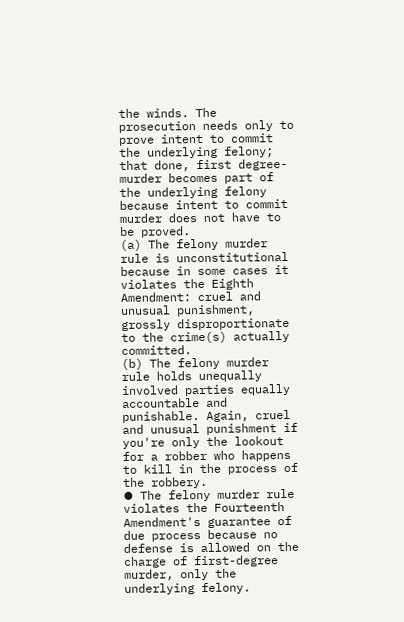the winds. The prosecution needs only to prove intent to commit the underlying felony; that done, first degree-murder becomes part of the underlying felony because intent to commit murder does not have to be proved.
(a) The felony murder rule is unconstitutional because in some cases it violates the Eighth Amendment: cruel and unusual punishment, grossly disproportionate to the crime(s) actually committed.
(b) The felony murder rule holds unequally involved parties equally accountable and punishable. Again, cruel and unusual punishment if you're only the lookout for a robber who happens to kill in the process of the robbery.
⦁ The felony murder rule violates the Fourteenth Amendment's guarantee of due process because no defense is allowed on the charge of first-degree murder, only the underlying felony.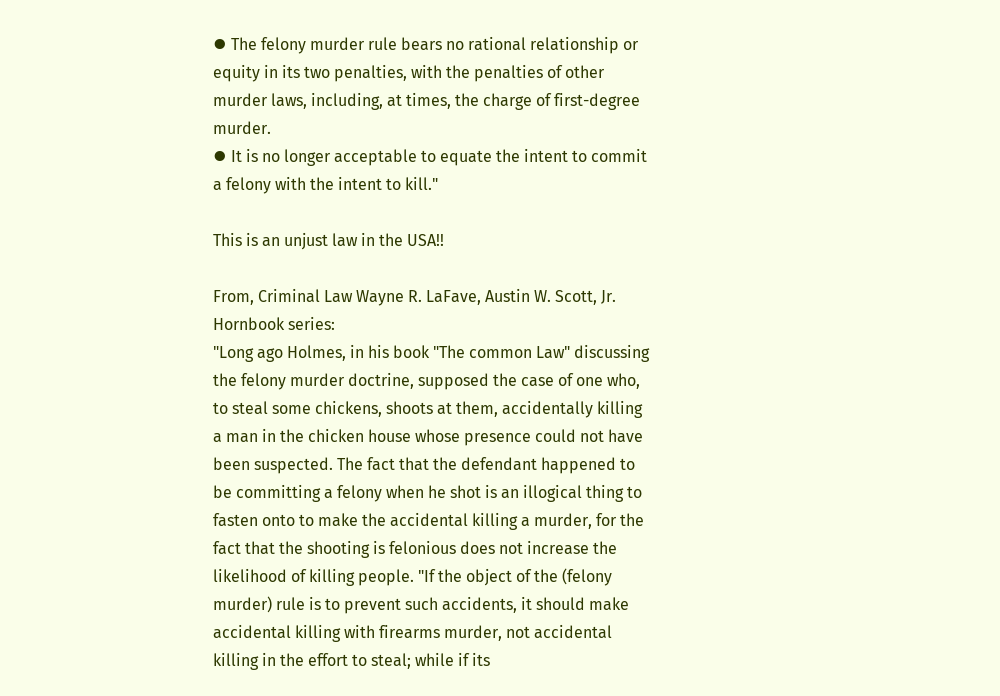⦁ The felony murder rule bears no rational relationship or equity in its two penalties, with the penalties of other murder laws, including, at times, the charge of first-degree murder.
⦁ It is no longer acceptable to equate the intent to commit a felony with the intent to kill."

This is an unjust law in the USA!!

From, Criminal Law Wayne R. LaFave, Austin W. Scott, Jr. Hornbook series:
"Long ago Holmes, in his book "The common Law" discussing the felony murder doctrine, supposed the case of one who, to steal some chickens, shoots at them, accidentally killing a man in the chicken house whose presence could not have been suspected. The fact that the defendant happened to be committing a felony when he shot is an illogical thing to fasten onto to make the accidental killing a murder, for the fact that the shooting is felonious does not increase the likelihood of killing people. "If the object of the (felony murder) rule is to prevent such accidents, it should make accidental killing with firearms murder, not accidental killing in the effort to steal; while if its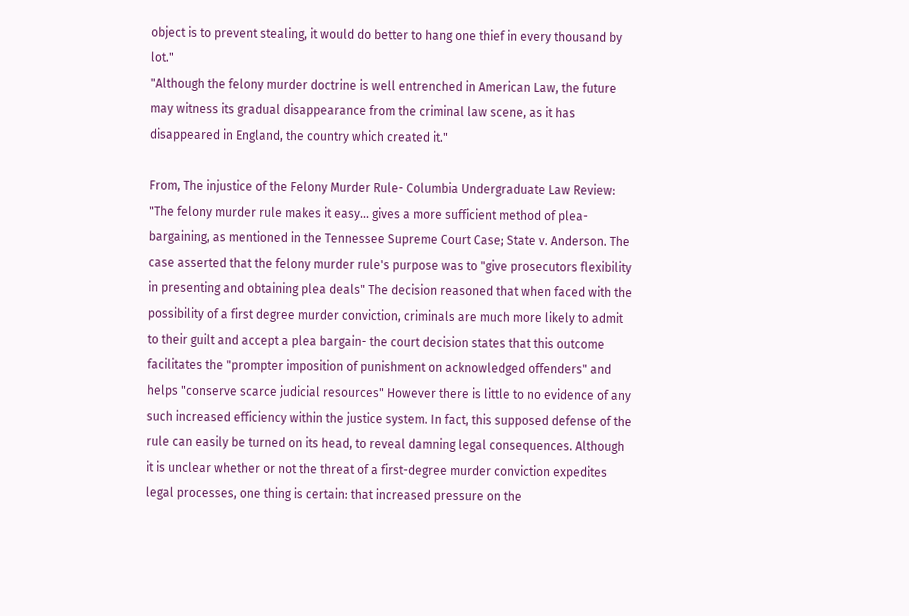object is to prevent stealing, it would do better to hang one thief in every thousand by lot."
"Although the felony murder doctrine is well entrenched in American Law, the future may witness its gradual disappearance from the criminal law scene, as it has disappeared in England, the country which created it."

From, The injustice of the Felony Murder Rule- Columbia Undergraduate Law Review:
"The felony murder rule makes it easy... gives a more sufficient method of plea-bargaining, as mentioned in the Tennessee Supreme Court Case; State v. Anderson. The case asserted that the felony murder rule's purpose was to "give prosecutors flexibility in presenting and obtaining plea deals" The decision reasoned that when faced with the possibility of a first degree murder conviction, criminals are much more likely to admit to their guilt and accept a plea bargain- the court decision states that this outcome facilitates the "prompter imposition of punishment on acknowledged offenders" and helps "conserve scarce judicial resources" However there is little to no evidence of any such increased efficiency within the justice system. In fact, this supposed defense of the rule can easily be turned on its head, to reveal damning legal consequences. Although it is unclear whether or not the threat of a first-degree murder conviction expedites legal processes, one thing is certain: that increased pressure on the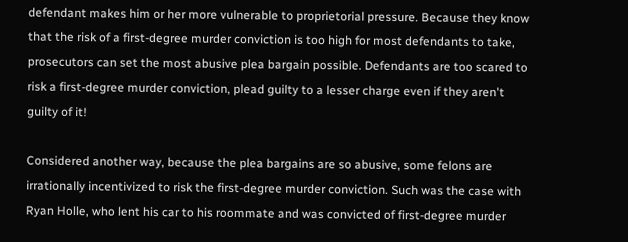defendant makes him or her more vulnerable to proprietorial pressure. Because they know that the risk of a first-degree murder conviction is too high for most defendants to take, prosecutors can set the most abusive plea bargain possible. Defendants are too scared to risk a first-degree murder conviction, plead guilty to a lesser charge even if they aren't guilty of it!

Considered another way, because the plea bargains are so abusive, some felons are irrationally incentivized to risk the first-degree murder conviction. Such was the case with Ryan Holle, who lent his car to his roommate and was convicted of first-degree murder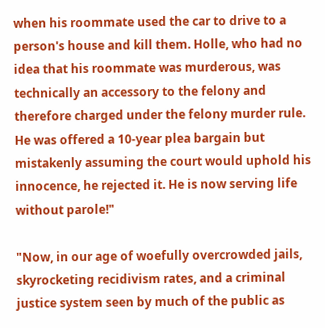when his roommate used the car to drive to a person's house and kill them. Holle, who had no idea that his roommate was murderous, was technically an accessory to the felony and therefore charged under the felony murder rule. He was offered a 10-year plea bargain but mistakenly assuming the court would uphold his innocence, he rejected it. He is now serving life without parole!"

"Now, in our age of woefully overcrowded jails, skyrocketing recidivism rates, and a criminal justice system seen by much of the public as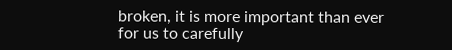broken, it is more important than ever for us to carefully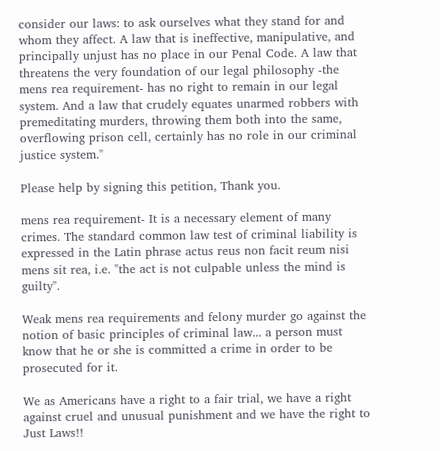consider our laws: to ask ourselves what they stand for and whom they affect. A law that is ineffective, manipulative, and principally unjust has no place in our Penal Code. A law that threatens the very foundation of our legal philosophy -the mens rea requirement- has no right to remain in our legal system. And a law that crudely equates unarmed robbers with premeditating murders, throwing them both into the same, overflowing prison cell, certainly has no role in our criminal justice system."

Please help by signing this petition, Thank you.

mens rea requirement- It is a necessary element of many crimes. The standard common law test of criminal liability is expressed in the Latin phrase actus reus non facit reum nisi mens sit rea, i.e. "the act is not culpable unless the mind is guilty".

Weak mens rea requirements and felony murder go against the notion of basic principles of criminal law... a person must know that he or she is committed a crime in order to be prosecuted for it.

We as Americans have a right to a fair trial, we have a right against cruel and unusual punishment and we have the right to Just Laws!!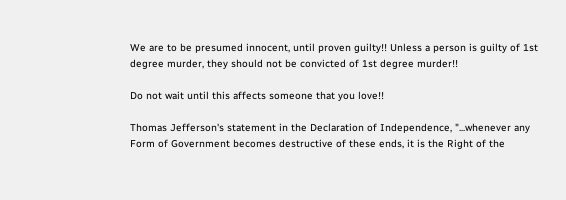We are to be presumed innocent, until proven guilty!! Unless a person is guilty of 1st degree murder, they should not be convicted of 1st degree murder!!

Do not wait until this affects someone that you love!!

Thomas Jefferson's statement in the Declaration of Independence, "...whenever any Form of Government becomes destructive of these ends, it is the Right of the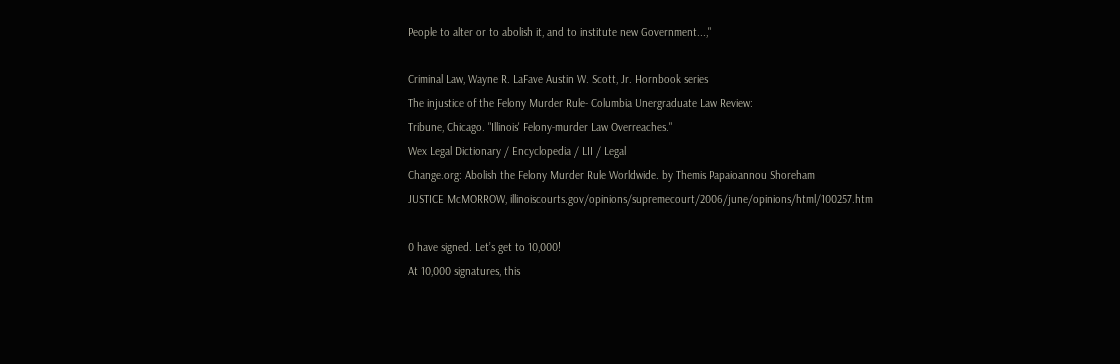People to alter or to abolish it, and to institute new Government...,"

Criminal Law, Wayne R. LaFave Austin W. Scott, Jr. Hornbook series
The injustice of the Felony Murder Rule- Columbia Unergraduate Law Review:
Tribune, Chicago. "Illinois' Felony-murder Law Overreaches."
Wex Legal Dictionary / Encyclopedia / LII / Legal
Change.org: Abolish the Felony Murder Rule Worldwide. by Themis Papaioannou Shoreham
JUSTICE McMORROW, illinoiscourts.gov/opinions/supremecourt/2006/june/opinions/html/100257.htm

0 have signed. Let’s get to 10,000!
At 10,000 signatures, this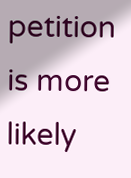petition is more likely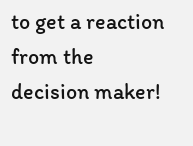to get a reaction from the decision maker!